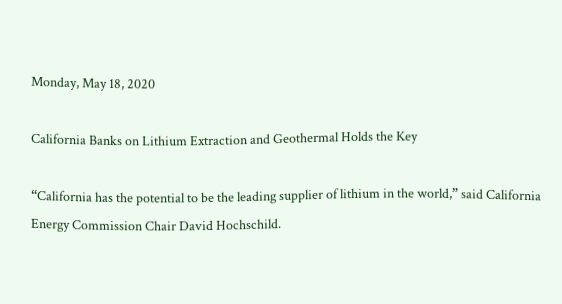Monday, May 18, 2020

California Banks on Lithium Extraction and Geothermal Holds the Key

“California has the potential to be the leading supplier of lithium in the world,” said California Energy Commission Chair David Hochschild.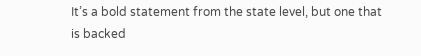It’s a bold statement from the state level, but one that is backed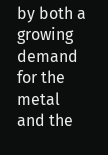by both a growing demand for the metal and the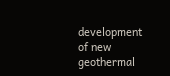development of new geothermal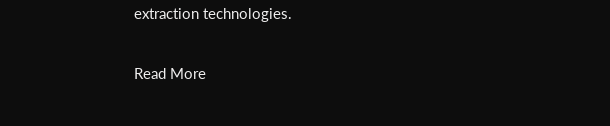extraction technologies.

Read More